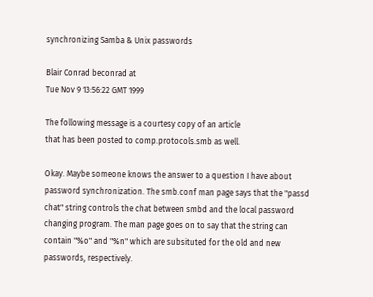synchronizing Samba & Unix passwords

Blair Conrad beconrad at
Tue Nov 9 13:56:22 GMT 1999

The following message is a courtesy copy of an article
that has been posted to comp.protocols.smb as well.

Okay. Maybe someone knows the answer to a question I have about
password synchronization. The smb.conf man page says that the "passd
chat" string controls the chat between smbd and the local password
changing program. The man page goes on to say that the string can
contain "%o" and "%n" which are subsituted for the old and new
passwords, respectively.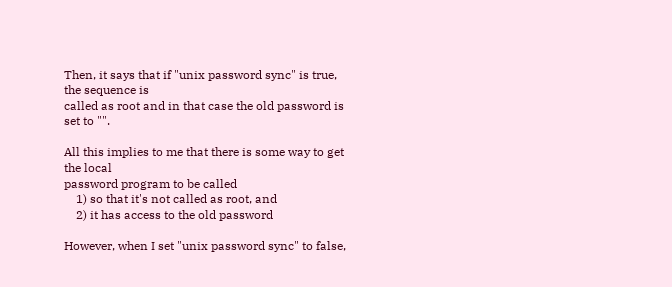Then, it says that if "unix password sync" is true, the sequence is
called as root and in that case the old password is set to "".

All this implies to me that there is some way to get the local
password program to be called
    1) so that it's not called as root, and
    2) it has access to the old password

However, when I set "unix password sync" to false,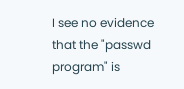I see no evidence
that the "passwd program" is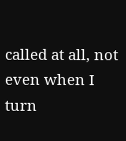called at all, not even when I turn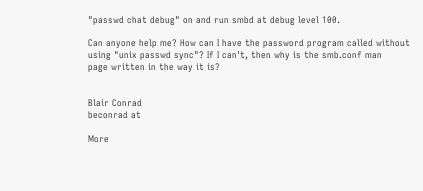"passwd chat debug" on and run smbd at debug level 100.

Can anyone help me? How can I have the password program called without
using "unix passwd sync"? If I can't, then why is the smb.conf man
page written in the way it is?


Blair Conrad
beconrad at

More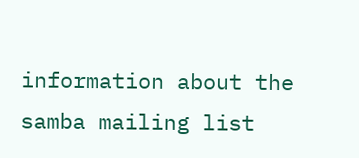information about the samba mailing list